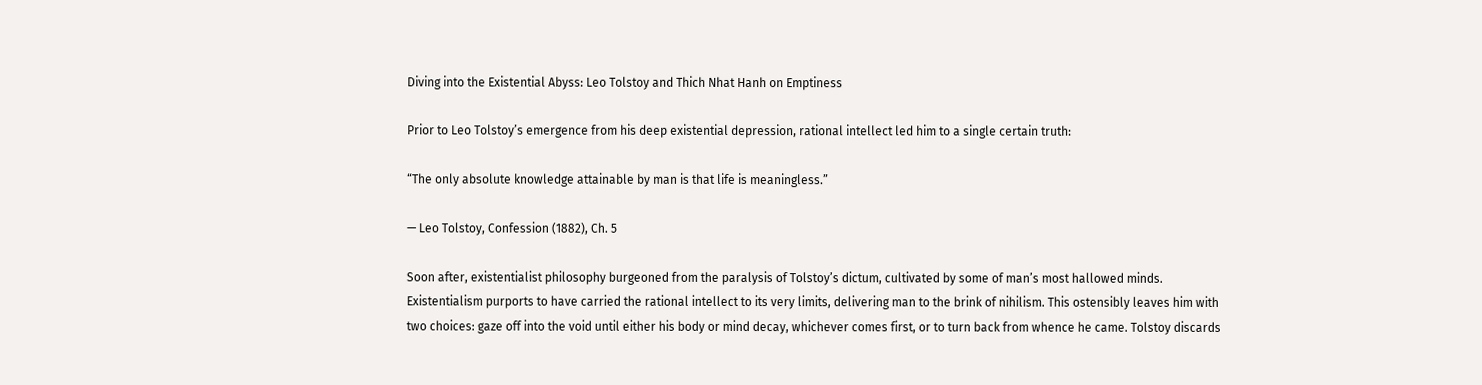Diving into the Existential Abyss: Leo Tolstoy and Thich Nhat Hanh on Emptiness

Prior to Leo Tolstoy’s emergence from his deep existential depression, rational intellect led him to a single certain truth:

“The only absolute knowledge attainable by man is that life is meaningless.”

— Leo Tolstoy, Confession (1882), Ch. 5

Soon after, existentialist philosophy burgeoned from the paralysis of Tolstoy’s dictum, cultivated by some of man’s most hallowed minds. Existentialism purports to have carried the rational intellect to its very limits, delivering man to the brink of nihilism. This ostensibly leaves him with two choices: gaze off into the void until either his body or mind decay, whichever comes first, or to turn back from whence he came. Tolstoy discards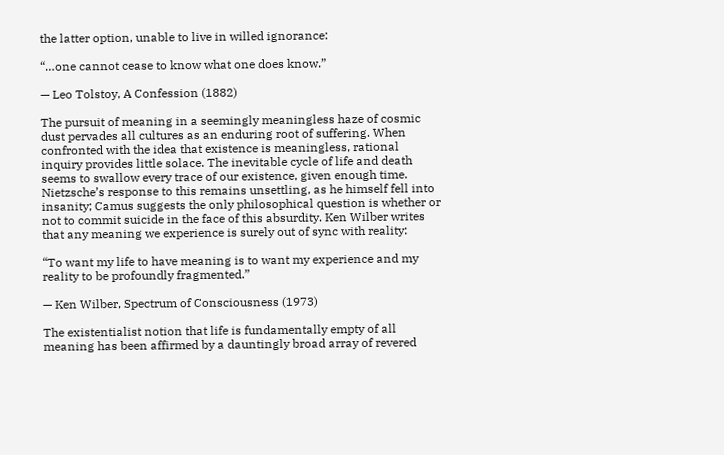the latter option, unable to live in willed ignorance:

“…one cannot cease to know what one does know.”

— Leo Tolstoy, A Confession (1882)

The pursuit of meaning in a seemingly meaningless haze of cosmic dust pervades all cultures as an enduring root of suffering. When confronted with the idea that existence is meaningless, rational inquiry provides little solace. The inevitable cycle of life and death seems to swallow every trace of our existence, given enough time. Nietzsche’s response to this remains unsettling, as he himself fell into insanity; Camus suggests the only philosophical question is whether or not to commit suicide in the face of this absurdity. Ken Wilber writes that any meaning we experience is surely out of sync with reality:

“To want my life to have meaning is to want my experience and my reality to be profoundly fragmented.”

— Ken Wilber, Spectrum of Consciousness (1973)

The existentialist notion that life is fundamentally empty of all meaning has been affirmed by a dauntingly broad array of revered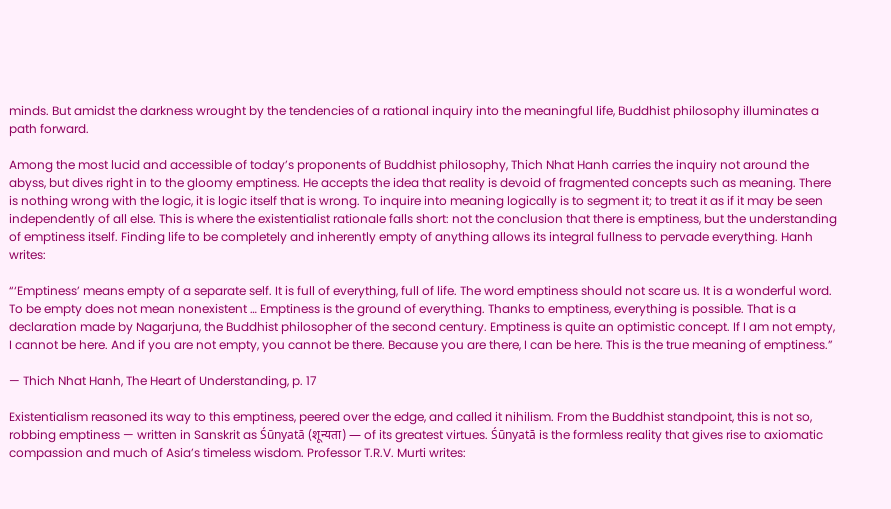minds. But amidst the darkness wrought by the tendencies of a rational inquiry into the meaningful life, Buddhist philosophy illuminates a path forward.

Among the most lucid and accessible of today’s proponents of Buddhist philosophy, Thich Nhat Hanh carries the inquiry not around the abyss, but dives right in to the gloomy emptiness. He accepts the idea that reality is devoid of fragmented concepts such as meaning. There is nothing wrong with the logic, it is logic itself that is wrong. To inquire into meaning logically is to segment it; to treat it as if it may be seen independently of all else. This is where the existentialist rationale falls short: not the conclusion that there is emptiness, but the understanding of emptiness itself. Finding life to be completely and inherently empty of anything allows its integral fullness to pervade everything. Hanh writes:

“‘Emptiness’ means empty of a separate self. It is full of everything, full of life. The word emptiness should not scare us. It is a wonderful word. To be empty does not mean nonexistent … Emptiness is the ground of everything. Thanks to emptiness, everything is possible. That is a declaration made by Nagarjuna, the Buddhist philosopher of the second century. Emptiness is quite an optimistic concept. If I am not empty, I cannot be here. And if you are not empty, you cannot be there. Because you are there, I can be here. This is the true meaning of emptiness.”

— Thich Nhat Hanh, The Heart of Understanding, p. 17

Existentialism reasoned its way to this emptiness, peered over the edge, and called it nihilism. From the Buddhist standpoint, this is not so, robbing emptiness — written in Sanskrit as Śūnyatā (शून्यता) — of its greatest virtues. Śūnyatā is the formless reality that gives rise to axiomatic compassion and much of Asia’s timeless wisdom. Professor T.R.V. Murti writes: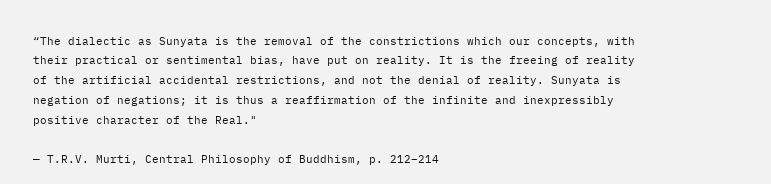“The dialectic as Sunyata is the removal of the constrictions which our concepts, with their practical or sentimental bias, have put on reality. It is the freeing of reality of the artificial accidental restrictions, and not the denial of reality. Sunyata is negation of negations; it is thus a reaffirmation of the infinite and inexpressibly positive character of the Real."

— T.R.V. Murti, Central Philosophy of Buddhism, p. 212–214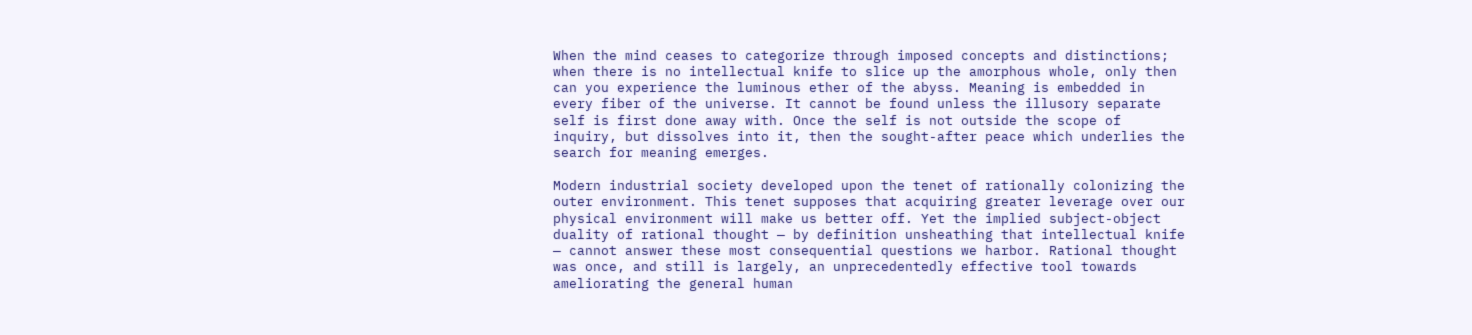When the mind ceases to categorize through imposed concepts and distinctions; when there is no intellectual knife to slice up the amorphous whole, only then can you experience the luminous ether of the abyss. Meaning is embedded in every fiber of the universe. It cannot be found unless the illusory separate self is first done away with. Once the self is not outside the scope of inquiry, but dissolves into it, then the sought-after peace which underlies the search for meaning emerges.

Modern industrial society developed upon the tenet of rationally colonizing the outer environment. This tenet supposes that acquiring greater leverage over our physical environment will make us better off. Yet the implied subject-object duality of rational thought — by definition unsheathing that intellectual knife — cannot answer these most consequential questions we harbor. Rational thought was once, and still is largely, an unprecedentedly effective tool towards ameliorating the general human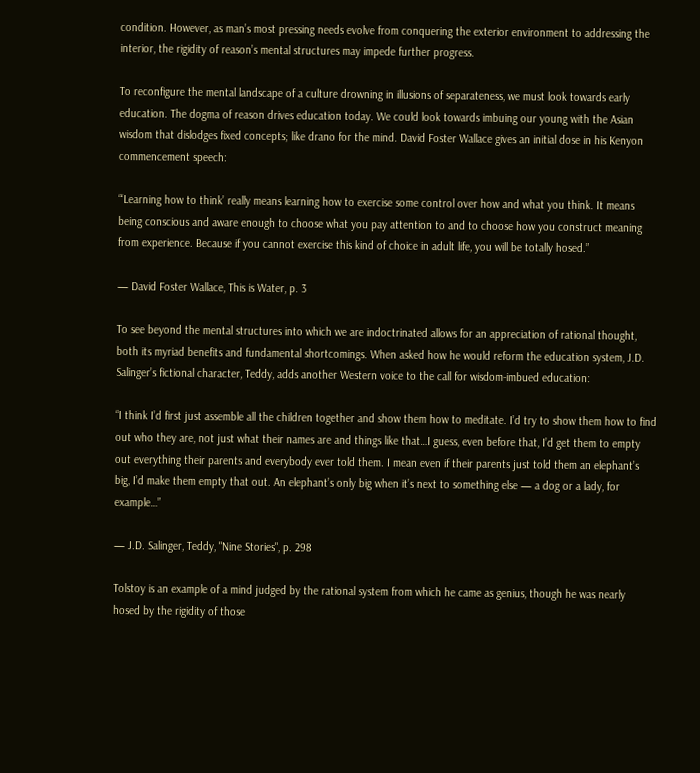condition. However, as man’s most pressing needs evolve from conquering the exterior environment to addressing the interior, the rigidity of reason’s mental structures may impede further progress.

To reconfigure the mental landscape of a culture drowning in illusions of separateness, we must look towards early education. The dogma of reason drives education today. We could look towards imbuing our young with the Asian wisdom that dislodges fixed concepts; like drano for the mind. David Foster Wallace gives an initial dose in his Kenyon commencement speech:

“‘Learning how to think’ really means learning how to exercise some control over how and what you think. It means being conscious and aware enough to choose what you pay attention to and to choose how you construct meaning from experience. Because if you cannot exercise this kind of choice in adult life, you will be totally hosed.”

— David Foster Wallace, This is Water, p. 3

To see beyond the mental structures into which we are indoctrinated allows for an appreciation of rational thought, both its myriad benefits and fundamental shortcomings. When asked how he would reform the education system, J.D. Salinger’s fictional character, Teddy, adds another Western voice to the call for wisdom-imbued education:

“I think I’d first just assemble all the children together and show them how to meditate. I’d try to show them how to find out who they are, not just what their names are and things like that…I guess, even before that, I’d get them to empty out everything their parents and everybody ever told them. I mean even if their parents just told them an elephant’s big, I’d make them empty that out. An elephant’s only big when it’s next to something else — a dog or a lady, for example…”

— J.D. Salinger, Teddy, "Nine Stories", p. 298

Tolstoy is an example of a mind judged by the rational system from which he came as genius, though he was nearly hosed by the rigidity of those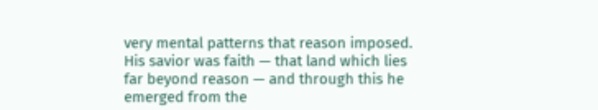very mental patterns that reason imposed. His savior was faith — that land which lies far beyond reason — and through this he emerged from the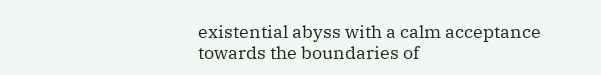existential abyss with a calm acceptance towards the boundaries of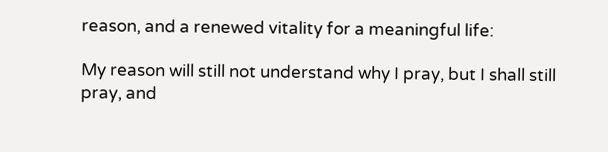reason, and a renewed vitality for a meaningful life:

My reason will still not understand why I pray, but I shall still pray, and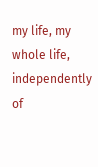my life, my whole life, independently of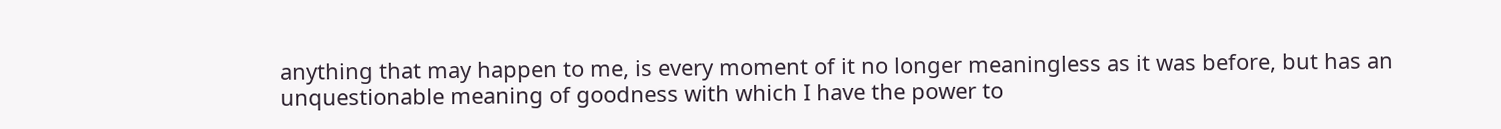anything that may happen to me, is every moment of it no longer meaningless as it was before, but has an unquestionable meaning of goodness with which I have the power to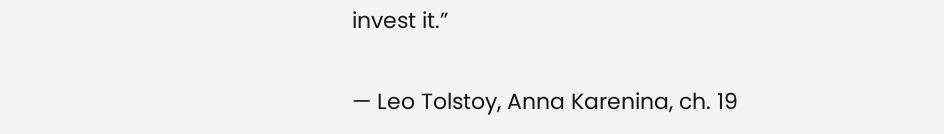invest it.”

— Leo Tolstoy, Anna Karenina, ch. 19